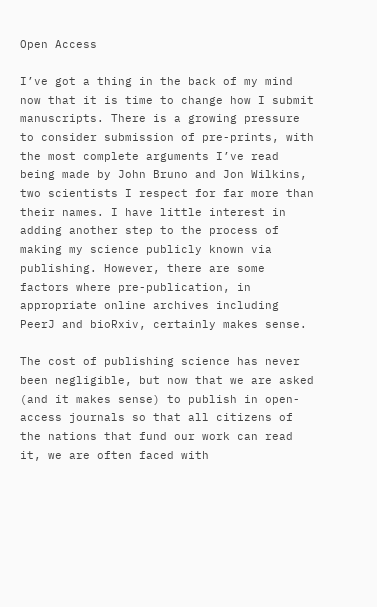Open Access

I’ve got a thing in the back of my mind now that it is time to change how I submit manuscripts. There is a growing pressure to consider submission of pre-prints, with the most complete arguments I’ve read being made by John Bruno and Jon Wilkins, two scientists I respect for far more than their names. I have little interest in adding another step to the process of making my science publicly known via publishing. However, there are some factors where pre-publication, in appropriate online archives including PeerJ and bioRxiv, certainly makes sense.

The cost of publishing science has never been negligible, but now that we are asked (and it makes sense) to publish in open-access journals so that all citizens of the nations that fund our work can read it, we are often faced with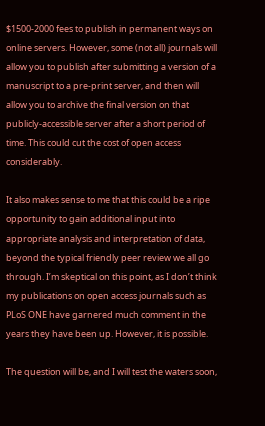$1500-2000 fees to publish in permanent ways on online servers. However, some (not all) journals will allow you to publish after submitting a version of a manuscript to a pre-print server, and then will allow you to archive the final version on that publicly-accessible server after a short period of time. This could cut the cost of open access considerably.

It also makes sense to me that this could be a ripe opportunity to gain additional input into appropriate analysis and interpretation of data, beyond the typical friendly peer review we all go through. I’m skeptical on this point, as I don’t think my publications on open access journals such as PLoS ONE have garnered much comment in the years they have been up. However, it is possible.

The question will be, and I will test the waters soon,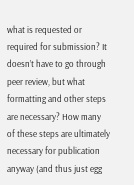what is requested or required for submission? It doesn’t have to go through peer review, but what formatting and other steps are necessary? How many of these steps are ultimately necessary for publication anyway (and thus just egg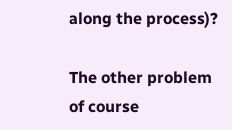along the process)?

The other problem of course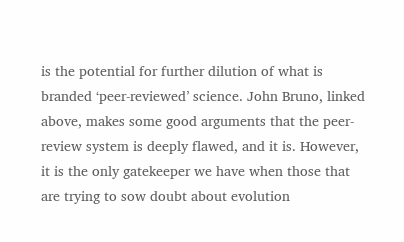is the potential for further dilution of what is branded ‘peer-reviewed’ science. John Bruno, linked above, makes some good arguments that the peer-review system is deeply flawed, and it is. However, it is the only gatekeeper we have when those that are trying to sow doubt about evolution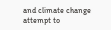and climate change attempt to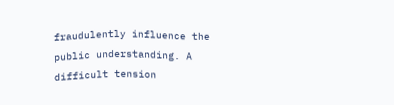fraudulently influence the public understanding. A difficult tension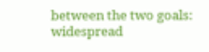between the two goals: widespread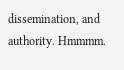dissemination, and authority. Hmmmm.